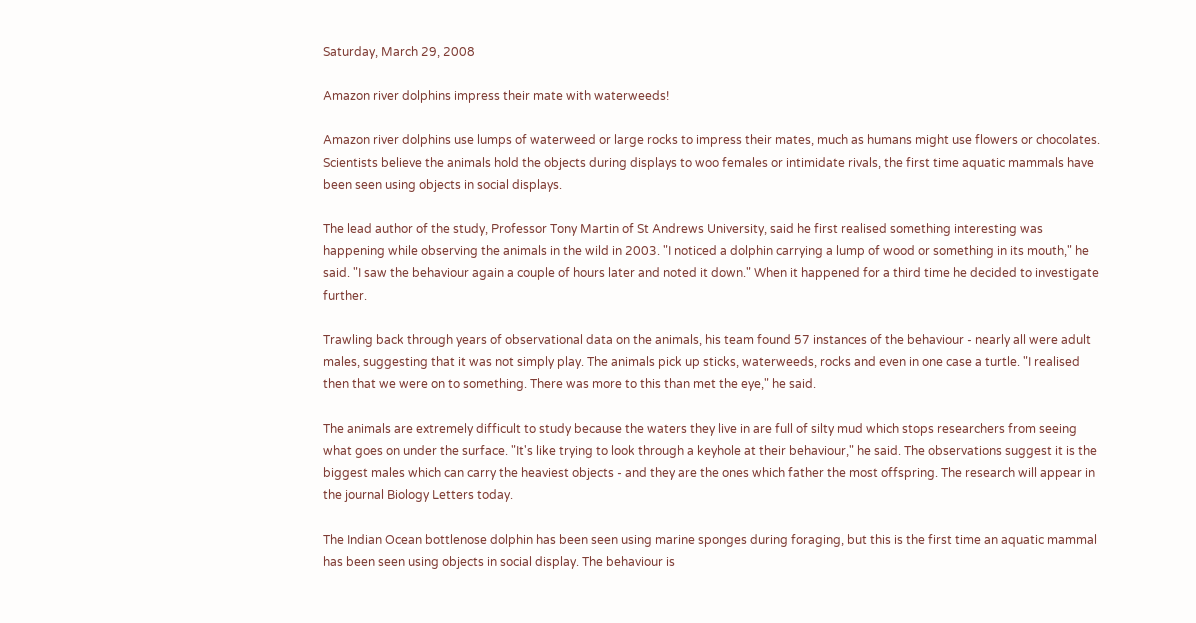Saturday, March 29, 2008

Amazon river dolphins impress their mate with waterweeds!

Amazon river dolphins use lumps of waterweed or large rocks to impress their mates, much as humans might use flowers or chocolates. Scientists believe the animals hold the objects during displays to woo females or intimidate rivals, the first time aquatic mammals have been seen using objects in social displays.

The lead author of the study, Professor Tony Martin of St Andrews University, said he first realised something interesting was happening while observing the animals in the wild in 2003. "I noticed a dolphin carrying a lump of wood or something in its mouth," he said. "I saw the behaviour again a couple of hours later and noted it down." When it happened for a third time he decided to investigate further.

Trawling back through years of observational data on the animals, his team found 57 instances of the behaviour - nearly all were adult males, suggesting that it was not simply play. The animals pick up sticks, waterweeds, rocks and even in one case a turtle. "I realised then that we were on to something. There was more to this than met the eye," he said.

The animals are extremely difficult to study because the waters they live in are full of silty mud which stops researchers from seeing what goes on under the surface. "It's like trying to look through a keyhole at their behaviour," he said. The observations suggest it is the biggest males which can carry the heaviest objects - and they are the ones which father the most offspring. The research will appear in the journal Biology Letters today.

The Indian Ocean bottlenose dolphin has been seen using marine sponges during foraging, but this is the first time an aquatic mammal has been seen using objects in social display. The behaviour is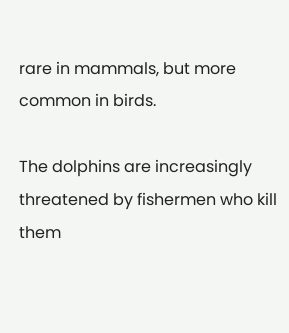rare in mammals, but more common in birds.

The dolphins are increasingly threatened by fishermen who kill them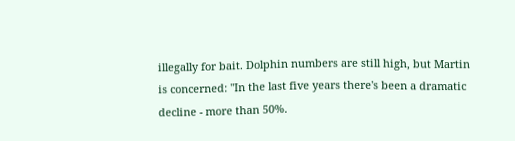illegally for bait. Dolphin numbers are still high, but Martin is concerned: "In the last five years there's been a dramatic decline - more than 50%.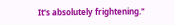It's absolutely frightening."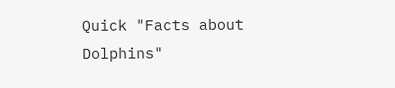Quick "Facts about Dolphins"